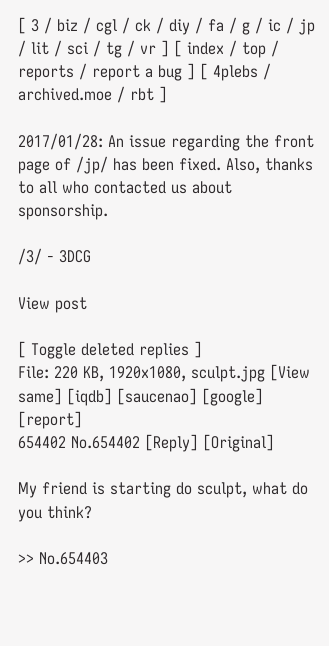[ 3 / biz / cgl / ck / diy / fa / g / ic / jp / lit / sci / tg / vr ] [ index / top / reports / report a bug ] [ 4plebs / archived.moe / rbt ]

2017/01/28: An issue regarding the front page of /jp/ has been fixed. Also, thanks to all who contacted us about sponsorship.

/3/ - 3DCG

View post

[ Toggle deleted replies ]
File: 220 KB, 1920x1080, sculpt.jpg [View same] [iqdb] [saucenao] [google] [report]
654402 No.654402 [Reply] [Original]

My friend is starting do sculpt, what do you think?

>> No.654403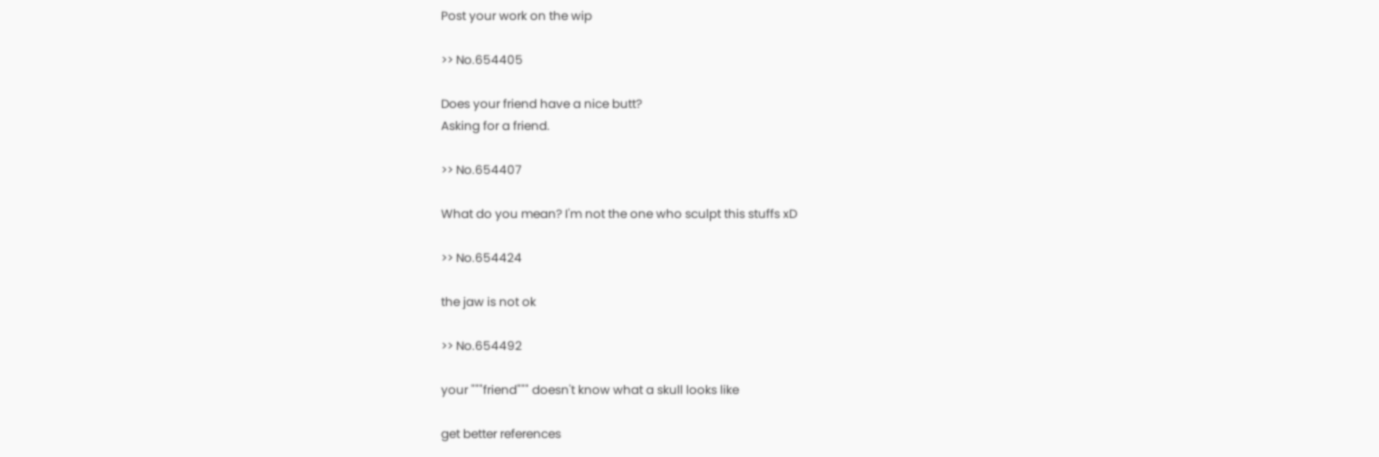Post your work on the wip

>> No.654405

Does your friend have a nice butt?
Asking for a friend.

>> No.654407

What do you mean? I'm not the one who sculpt this stuffs xD

>> No.654424

the jaw is not ok

>> No.654492

your """friend""" doesn't know what a skull looks like

get better references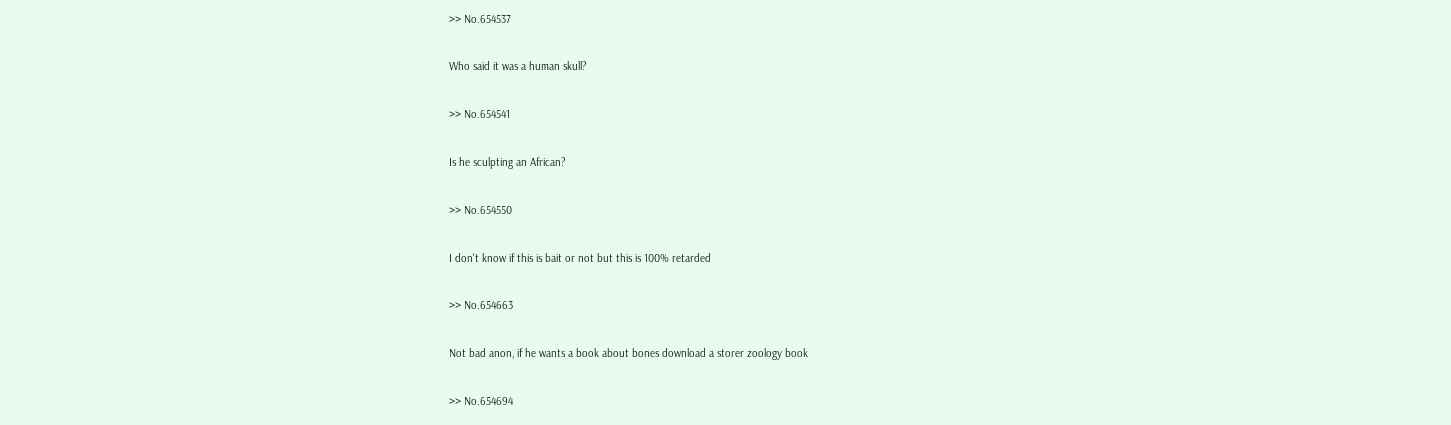>> No.654537

Who said it was a human skull?

>> No.654541

Is he sculpting an African?

>> No.654550

I don't know if this is bait or not but this is 100% retarded

>> No.654663

Not bad anon, if he wants a book about bones download a storer zoology book

>> No.654694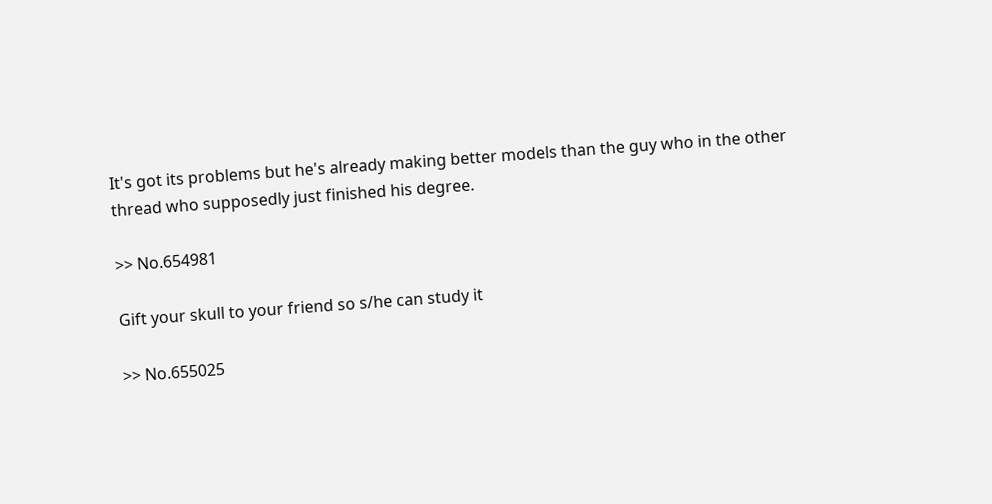It's got its problems but he's already making better models than the guy who in the other thread who supposedly just finished his degree.

>> No.654981

Gift your skull to your friend so s/he can study it

>> No.655025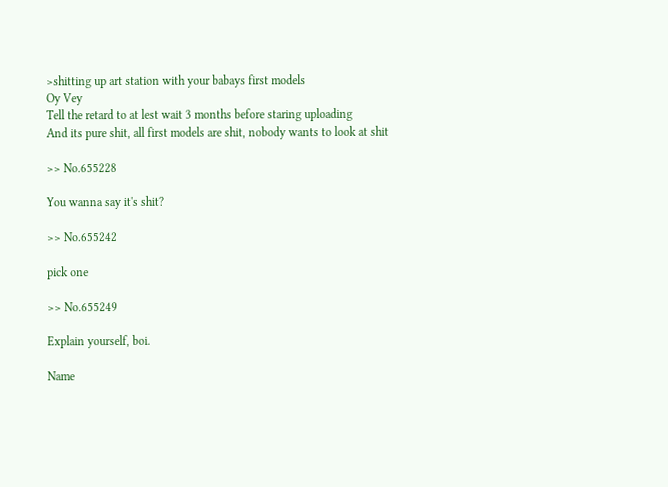>shitting up art station with your babays first models
Oy Vey
Tell the retard to at lest wait 3 months before staring uploading
And its pure shit, all first models are shit, nobody wants to look at shit

>> No.655228

You wanna say it's shit?

>> No.655242

pick one

>> No.655249

Explain yourself, boi.

Name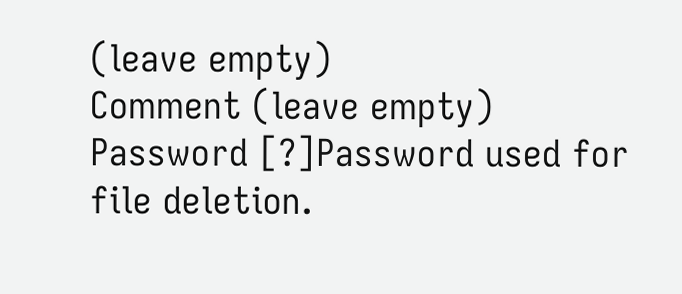(leave empty)
Comment (leave empty)
Password [?]Password used for file deletion.